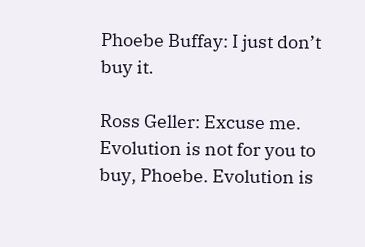Phoebe Buffay: I just don’t buy it.

Ross Geller: Excuse me. Evolution is not for you to buy, Phoebe. Evolution is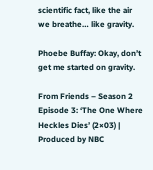scientific fact, like the air we breathe… like gravity.

Phoebe Buffay: Okay, don’t get me started on gravity.

From Friends – Season 2 Episode 3: ‘The One Where Heckles Dies’ (2×03) | Produced by NBC